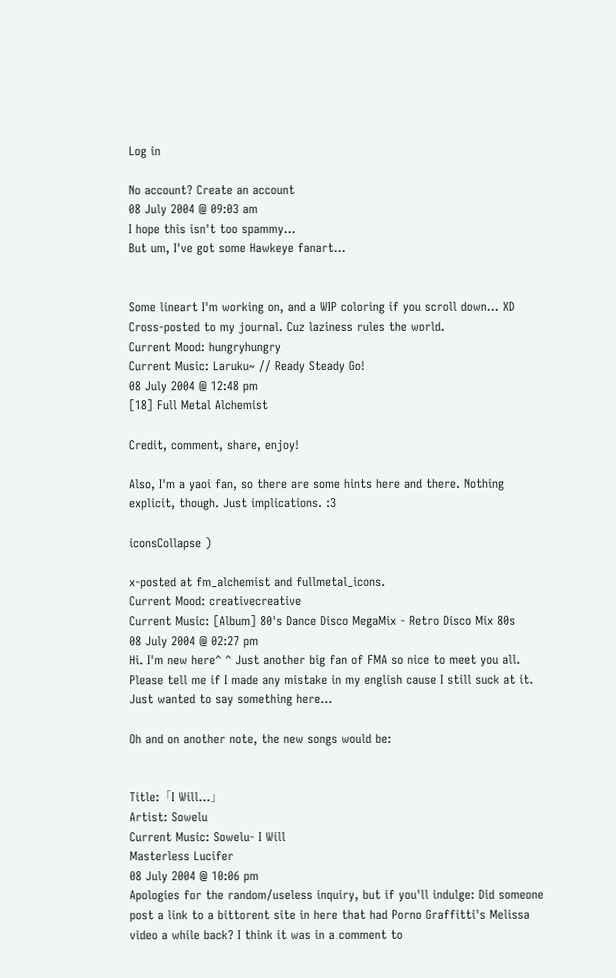Log in

No account? Create an account
08 July 2004 @ 09:03 am
I hope this isn't too spammy...
But um, I've got some Hawkeye fanart...


Some lineart I'm working on, and a WIP coloring if you scroll down... XD
Cross-posted to my journal. Cuz laziness rules the world.
Current Mood: hungryhungry
Current Music: Laruku~ // Ready Steady Go!
08 July 2004 @ 12:48 pm
[18] Full Metal Alchemist

Credit, comment, share, enjoy!

Also, I'm a yaoi fan, so there are some hints here and there. Nothing explicit, though. Just implications. :3

iconsCollapse )

x-posted at fm_alchemist and fullmetal_icons.
Current Mood: creativecreative
Current Music: [Album] 80's Dance Disco MegaMix - Retro Disco Mix 80s
08 July 2004 @ 02:27 pm
Hi. I'm new here^ ^ Just another big fan of FMA so nice to meet you all. Please tell me if I made any mistake in my english cause I still suck at it. Just wanted to say something here...

Oh and on another note, the new songs would be:


Title:「I Will...」
Artist: Sowelu
Current Music: Sowelu- I Will
Masterless Lucifer
08 July 2004 @ 10:06 pm
Apologies for the random/useless inquiry, but if you'll indulge: Did someone post a link to a bittorent site in here that had Porno Graffitti's Melissa video a while back? I think it was in a comment to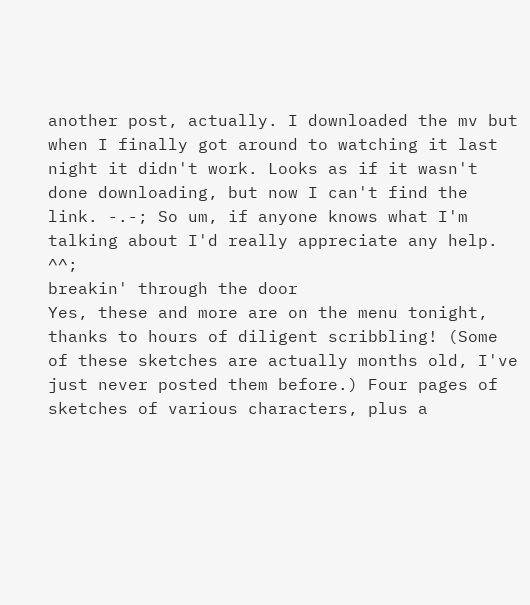another post, actually. I downloaded the mv but when I finally got around to watching it last night it didn't work. Looks as if it wasn't done downloading, but now I can't find the link. -.-; So um, if anyone knows what I'm talking about I'd really appreciate any help. ^^;
breakin' through the door
Yes, these and more are on the menu tonight, thanks to hours of diligent scribbling! (Some of these sketches are actually months old, I've just never posted them before.) Four pages of sketches of various characters, plus a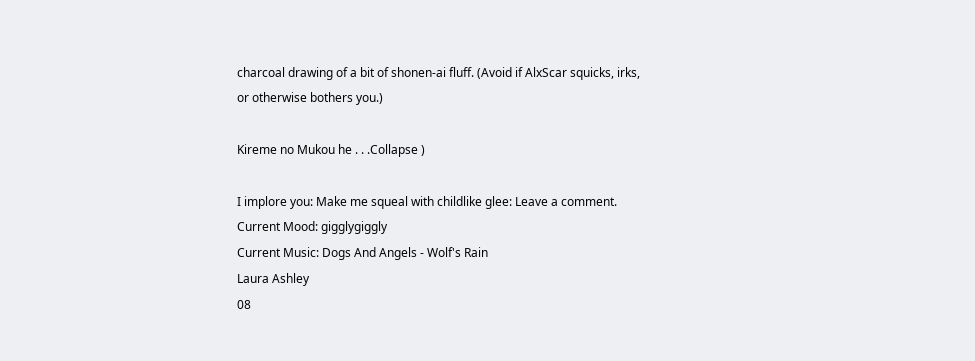charcoal drawing of a bit of shonen-ai fluff. (Avoid if AlxScar squicks, irks, or otherwise bothers you.)

Kireme no Mukou he . . .Collapse )

I implore you: Make me squeal with childlike glee: Leave a comment.
Current Mood: gigglygiggly
Current Music: Dogs And Angels - Wolf's Rain
Laura Ashley
08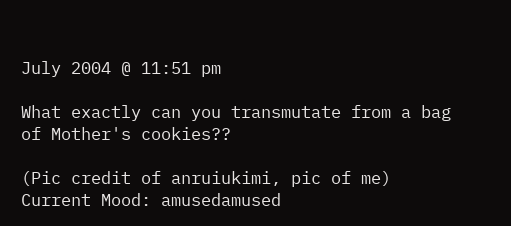July 2004 @ 11:51 pm

What exactly can you transmutate from a bag of Mother's cookies??

(Pic credit of anruiukimi, pic of me)
Current Mood: amusedamused